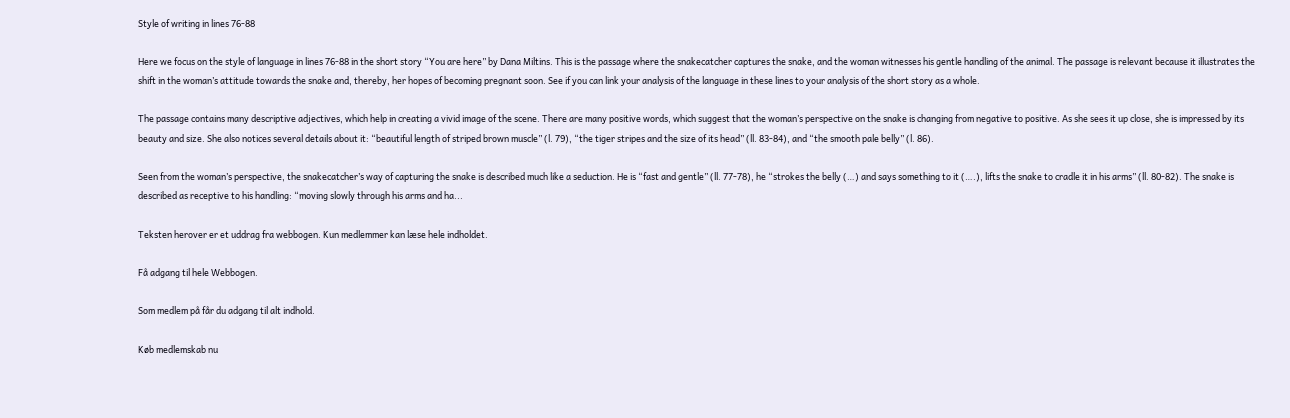Style of writing in lines 76-88

Here we focus on the style of language in lines 76-88 in the short story “You are here” by Dana Miltins. This is the passage where the snakecatcher captures the snake, and the woman witnesses his gentle handling of the animal. The passage is relevant because it illustrates the shift in the woman’s attitude towards the snake and, thereby, her hopes of becoming pregnant soon. See if you can link your analysis of the language in these lines to your analysis of the short story as a whole.

The passage contains many descriptive adjectives, which help in creating a vivid image of the scene. There are many positive words, which suggest that the woman’s perspective on the snake is changing from negative to positive. As she sees it up close, she is impressed by its beauty and size. She also notices several details about it: “beautiful length of striped brown muscle” (l. 79), “the tiger stripes and the size of its head” (ll. 83-84), and “the smooth pale belly” (l. 86).

Seen from the woman’s perspective, the snakecatcher’s way of capturing the snake is described much like a seduction. He is “fast and gentle” (ll. 77-78), he “strokes the belly (…) and says something to it (….), lifts the snake to cradle it in his arms” (ll. 80-82). The snake is described as receptive to his handling: “moving slowly through his arms and ha...

Teksten herover er et uddrag fra webbogen. Kun medlemmer kan læse hele indholdet.

Få adgang til hele Webbogen.

Som medlem på får du adgang til alt indhold.

Køb medlemskab nu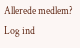Allerede medlem? Log ind